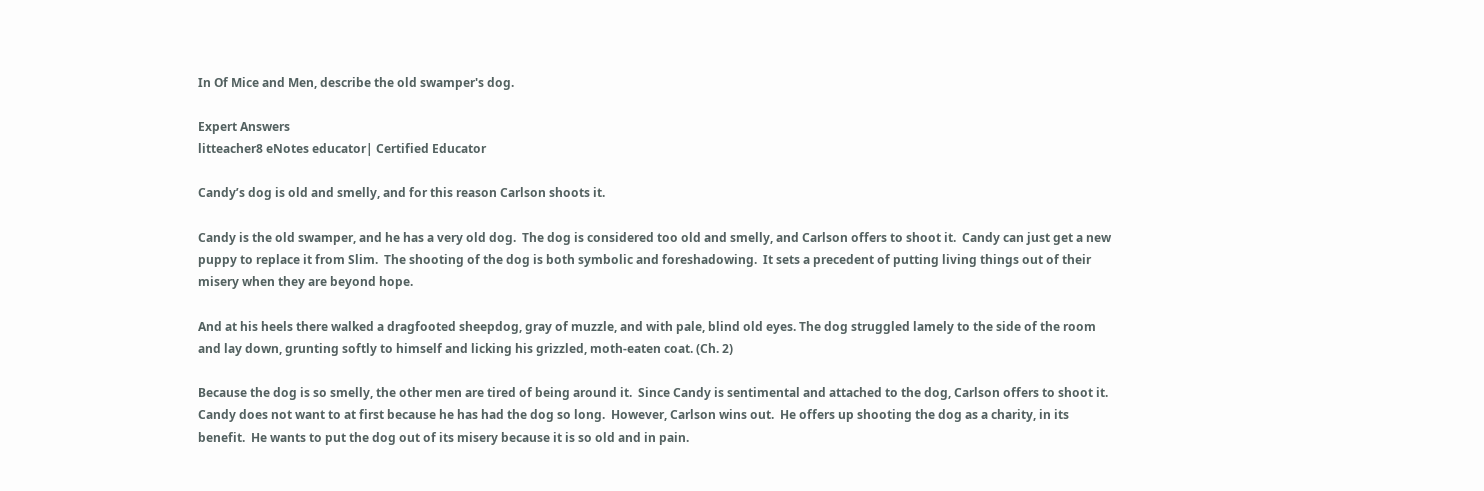In Of Mice and Men, describe the old swamper's dog.

Expert Answers
litteacher8 eNotes educator| Certified Educator

Candy’s dog is old and smelly, and for this reason Carlson shoots it.

Candy is the old swamper, and he has a very old dog.  The dog is considered too old and smelly, and Carlson offers to shoot it.  Candy can just get a new puppy to replace it from Slim.  The shooting of the dog is both symbolic and foreshadowing.  It sets a precedent of putting living things out of their misery when they are beyond hope.

And at his heels there walked a dragfooted sheepdog, gray of muzzle, and with pale, blind old eyes. The dog struggled lamely to the side of the room and lay down, grunting softly to himself and licking his grizzled, moth-eaten coat. (Ch. 2)

Because the dog is so smelly, the other men are tired of being around it.  Since Candy is sentimental and attached to the dog, Carlson offers to shoot it.  Candy does not want to at first because he has had the dog so long.  However, Carlson wins out.  He offers up shooting the dog as a charity, in its benefit.  He wants to put the dog out of its misery because it is so old and in pain.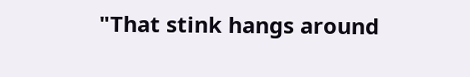"That stink hangs around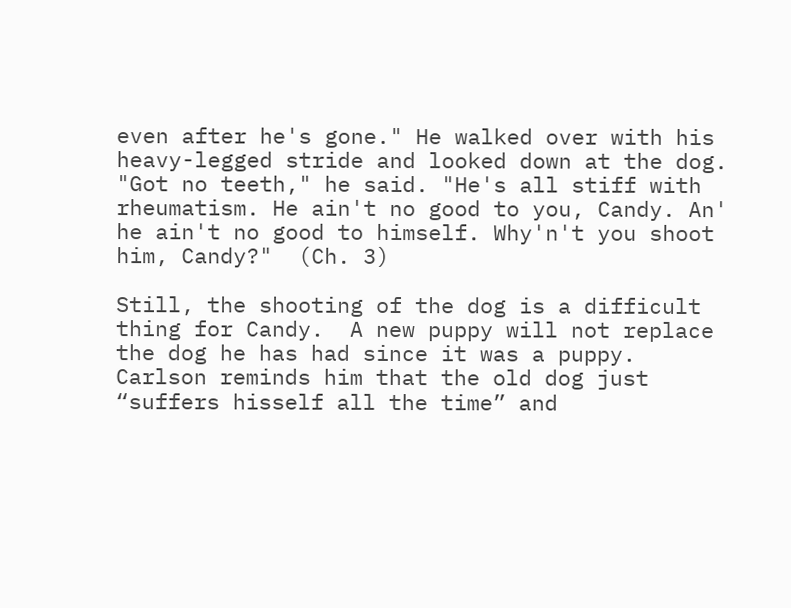even after he's gone." He walked over with his heavy-legged stride and looked down at the dog. "Got no teeth," he said. "He's all stiff with rheumatism. He ain't no good to you, Candy. An' he ain't no good to himself. Why'n't you shoot him, Candy?"  (Ch. 3)

Still, the shooting of the dog is a difficult thing for Candy.  A new puppy will not replace the dog he has had since it was a puppy.  Carlson reminds him that the old dog just “suffers hisself all the time” and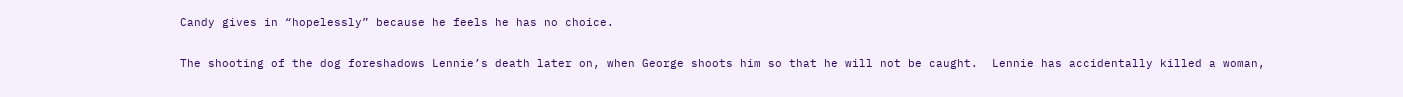Candy gives in “hopelessly” because he feels he has no choice.

The shooting of the dog foreshadows Lennie’s death later on, when George shoots him so that he will not be caught.  Lennie has accidentally killed a woman,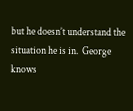but he doesn’t understand the situation he is in.  George knows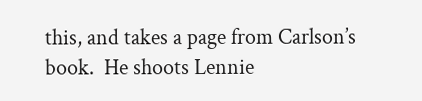this, and takes a page from Carlson’s book.  He shoots Lennie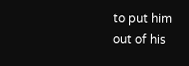to put him out of his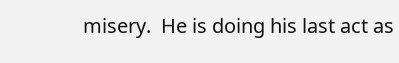misery.  He is doing his last act as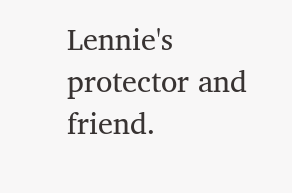Lennie's protector and friend.